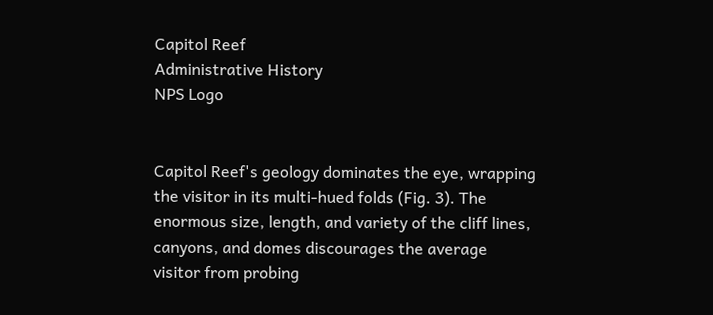Capitol Reef
Administrative History
NPS Logo


Capitol Reef's geology dominates the eye, wrapping the visitor in its multi-hued folds (Fig. 3). The enormous size, length, and variety of the cliff lines, canyons, and domes discourages the average visitor from probing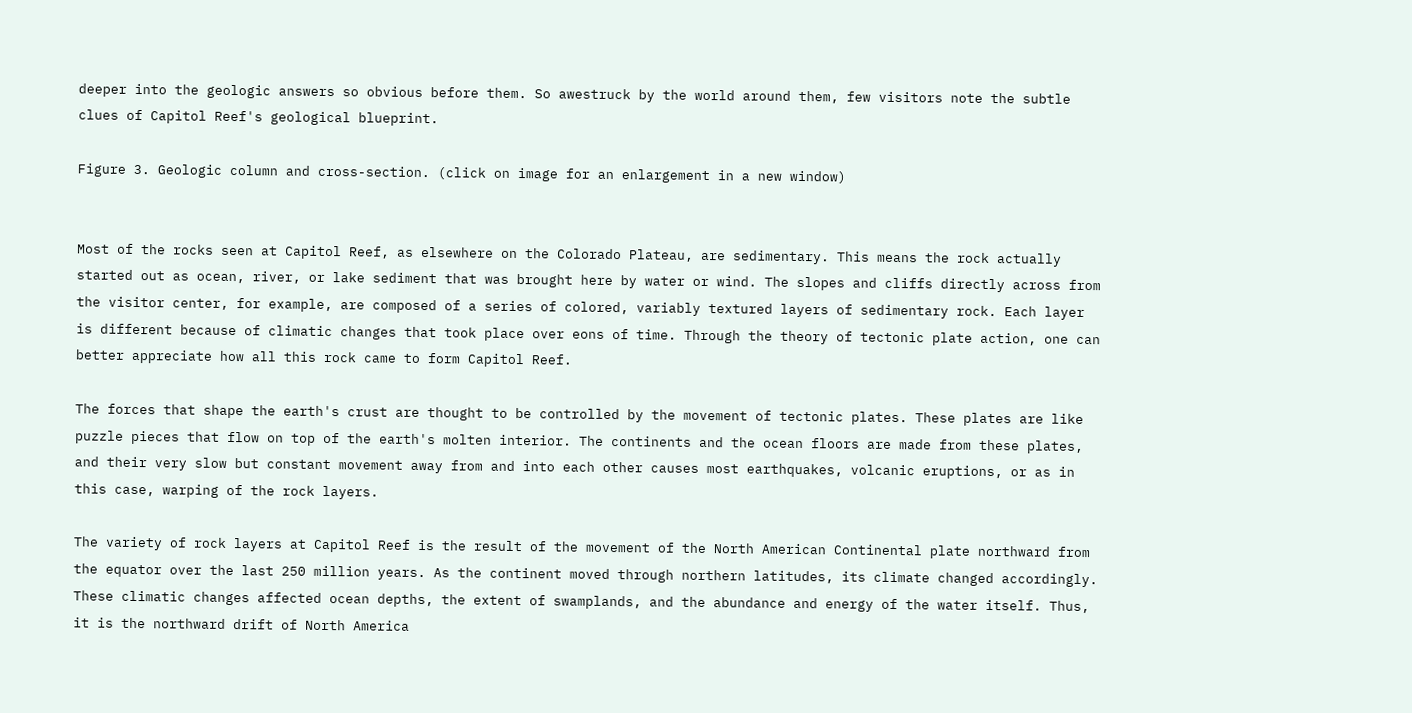deeper into the geologic answers so obvious before them. So awestruck by the world around them, few visitors note the subtle clues of Capitol Reef's geological blueprint.

Figure 3. Geologic column and cross-section. (click on image for an enlargement in a new window)


Most of the rocks seen at Capitol Reef, as elsewhere on the Colorado Plateau, are sedimentary. This means the rock actually started out as ocean, river, or lake sediment that was brought here by water or wind. The slopes and cliffs directly across from the visitor center, for example, are composed of a series of colored, variably textured layers of sedimentary rock. Each layer is different because of climatic changes that took place over eons of time. Through the theory of tectonic plate action, one can better appreciate how all this rock came to form Capitol Reef.

The forces that shape the earth's crust are thought to be controlled by the movement of tectonic plates. These plates are like puzzle pieces that flow on top of the earth's molten interior. The continents and the ocean floors are made from these plates, and their very slow but constant movement away from and into each other causes most earthquakes, volcanic eruptions, or as in this case, warping of the rock layers.

The variety of rock layers at Capitol Reef is the result of the movement of the North American Continental plate northward from the equator over the last 250 million years. As the continent moved through northern latitudes, its climate changed accordingly. These climatic changes affected ocean depths, the extent of swamplands, and the abundance and energy of the water itself. Thus, it is the northward drift of North America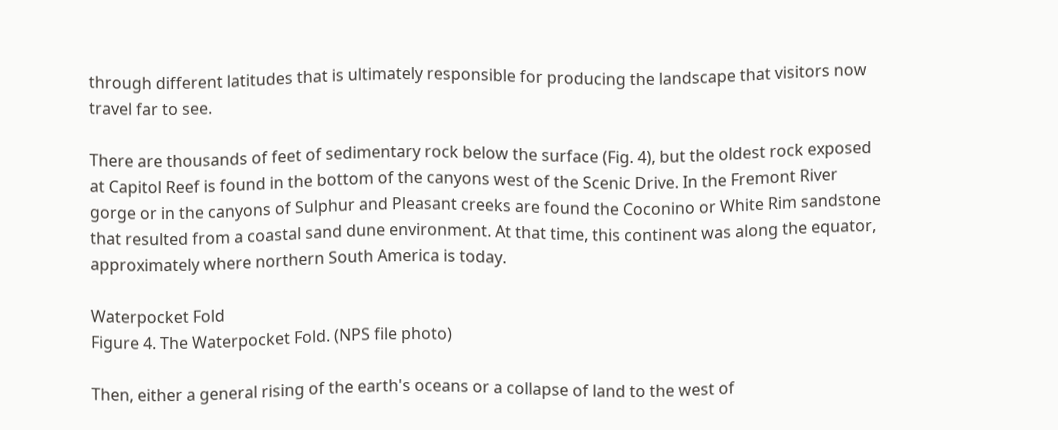through different latitudes that is ultimately responsible for producing the landscape that visitors now travel far to see.

There are thousands of feet of sedimentary rock below the surface (Fig. 4), but the oldest rock exposed at Capitol Reef is found in the bottom of the canyons west of the Scenic Drive. In the Fremont River gorge or in the canyons of Sulphur and Pleasant creeks are found the Coconino or White Rim sandstone that resulted from a coastal sand dune environment. At that time, this continent was along the equator, approximately where northern South America is today.

Waterpocket Fold
Figure 4. The Waterpocket Fold. (NPS file photo)

Then, either a general rising of the earth's oceans or a collapse of land to the west of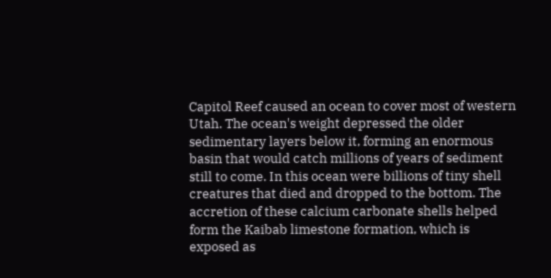Capitol Reef caused an ocean to cover most of western Utah. The ocean's weight depressed the older sedimentary layers below it, forming an enormous basin that would catch millions of years of sediment still to come. In this ocean were billions of tiny shell creatures that died and dropped to the bottom. The accretion of these calcium carbonate shells helped form the Kaibab limestone formation, which is exposed as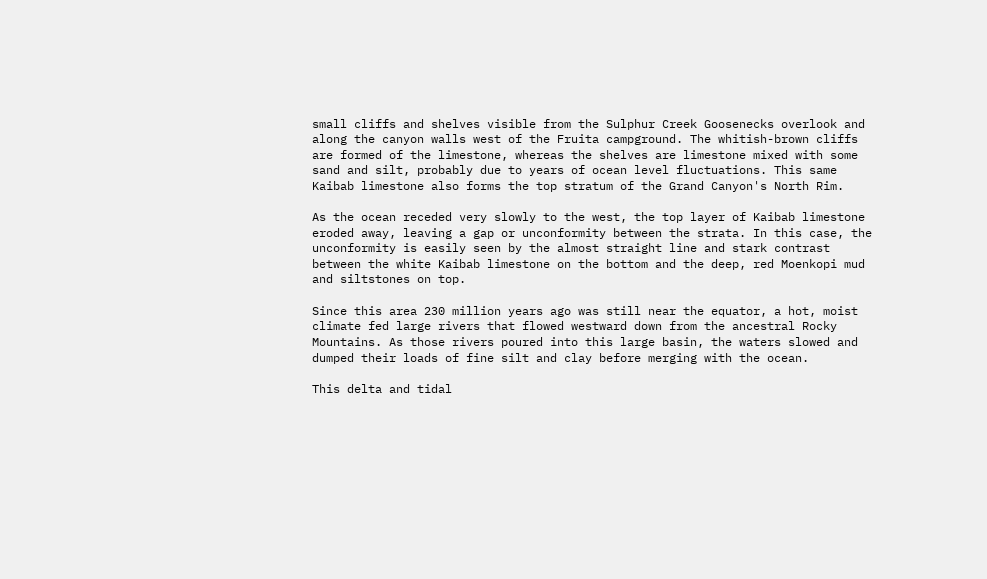small cliffs and shelves visible from the Sulphur Creek Goosenecks overlook and along the canyon walls west of the Fruita campground. The whitish-brown cliffs are formed of the limestone, whereas the shelves are limestone mixed with some sand and silt, probably due to years of ocean level fluctuations. This same Kaibab limestone also forms the top stratum of the Grand Canyon's North Rim.

As the ocean receded very slowly to the west, the top layer of Kaibab limestone eroded away, leaving a gap or unconformity between the strata. In this case, the unconformity is easily seen by the almost straight line and stark contrast between the white Kaibab limestone on the bottom and the deep, red Moenkopi mud and siltstones on top.

Since this area 230 million years ago was still near the equator, a hot, moist climate fed large rivers that flowed westward down from the ancestral Rocky Mountains. As those rivers poured into this large basin, the waters slowed and dumped their loads of fine silt and clay before merging with the ocean.

This delta and tidal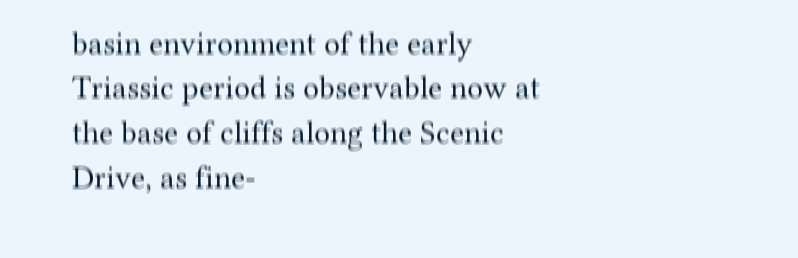basin environment of the early Triassic period is observable now at the base of cliffs along the Scenic Drive, as fine-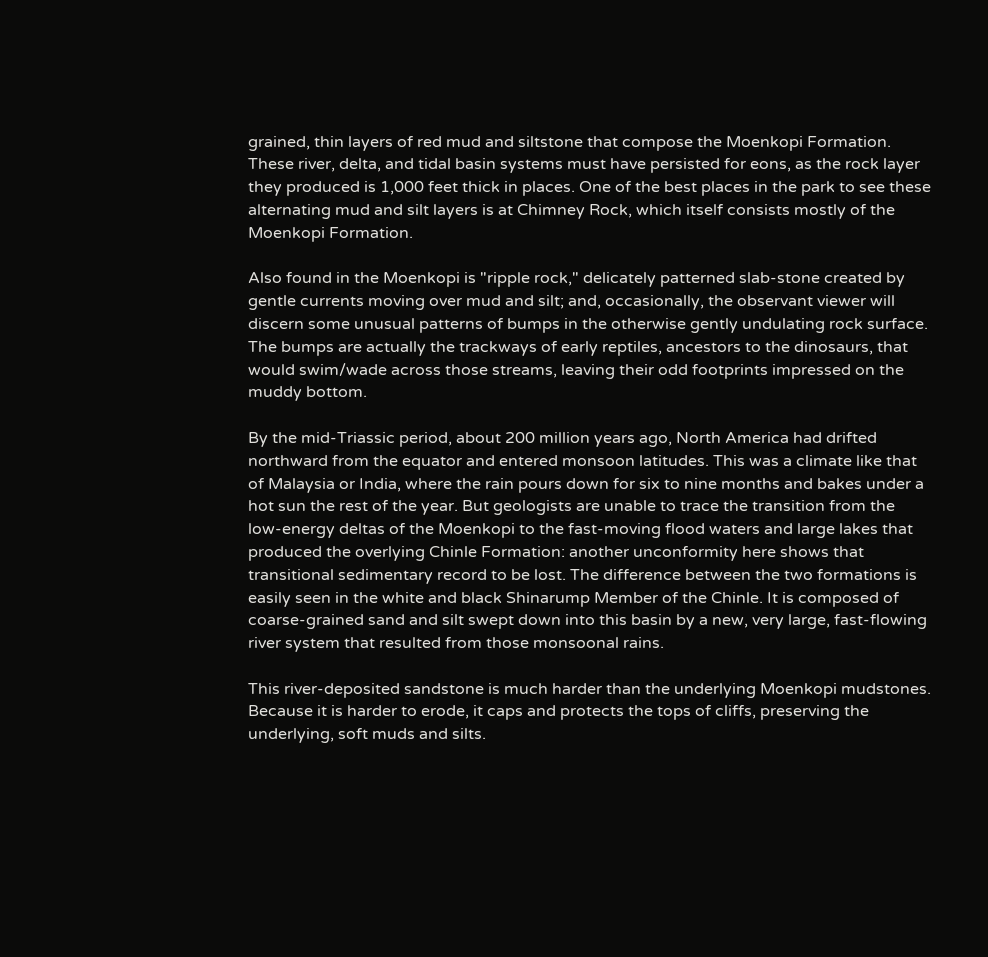grained, thin layers of red mud and siltstone that compose the Moenkopi Formation. These river, delta, and tidal basin systems must have persisted for eons, as the rock layer they produced is 1,000 feet thick in places. One of the best places in the park to see these alternating mud and silt layers is at Chimney Rock, which itself consists mostly of the Moenkopi Formation.

Also found in the Moenkopi is "ripple rock," delicately patterned slab-stone created by gentle currents moving over mud and silt; and, occasionally, the observant viewer will discern some unusual patterns of bumps in the otherwise gently undulating rock surface. The bumps are actually the trackways of early reptiles, ancestors to the dinosaurs, that would swim/wade across those streams, leaving their odd footprints impressed on the muddy bottom.

By the mid-Triassic period, about 200 million years ago, North America had drifted northward from the equator and entered monsoon latitudes. This was a climate like that of Malaysia or India, where the rain pours down for six to nine months and bakes under a hot sun the rest of the year. But geologists are unable to trace the transition from the low-energy deltas of the Moenkopi to the fast-moving flood waters and large lakes that produced the overlying Chinle Formation: another unconformity here shows that transitional sedimentary record to be lost. The difference between the two formations is easily seen in the white and black Shinarump Member of the Chinle. It is composed of coarse-grained sand and silt swept down into this basin by a new, very large, fast-flowing river system that resulted from those monsoonal rains.

This river-deposited sandstone is much harder than the underlying Moenkopi mudstones. Because it is harder to erode, it caps and protects the tops of cliffs, preserving the underlying, soft muds and silts.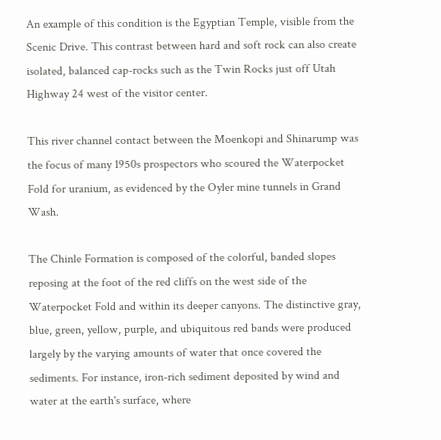An example of this condition is the Egyptian Temple, visible from the Scenic Drive. This contrast between hard and soft rock can also create isolated, balanced cap-rocks such as the Twin Rocks just off Utah Highway 24 west of the visitor center.

This river channel contact between the Moenkopi and Shinarump was the focus of many 1950s prospectors who scoured the Waterpocket Fold for uranium, as evidenced by the Oyler mine tunnels in Grand Wash.

The Chinle Formation is composed of the colorful, banded slopes reposing at the foot of the red cliffs on the west side of the Waterpocket Fold and within its deeper canyons. The distinctive gray, blue, green, yellow, purple, and ubiquitous red bands were produced largely by the varying amounts of water that once covered the sediments. For instance, iron-rich sediment deposited by wind and water at the earth's surface, where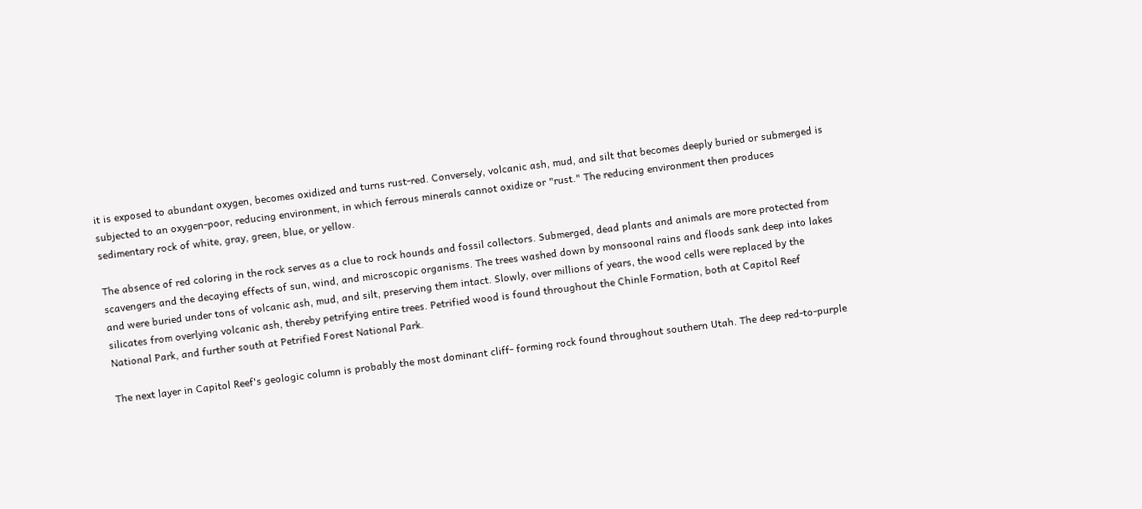it is exposed to abundant oxygen, becomes oxidized and turns rust-red. Conversely, volcanic ash, mud, and silt that becomes deeply buried or submerged is subjected to an oxygen-poor, reducing environment, in which ferrous minerals cannot oxidize or "rust." The reducing environment then produces sedimentary rock of white, gray, green, blue, or yellow.

The absence of red coloring in the rock serves as a clue to rock hounds and fossil collectors. Submerged, dead plants and animals are more protected from scavengers and the decaying effects of sun, wind, and microscopic organisms. The trees washed down by monsoonal rains and floods sank deep into lakes and were buried under tons of volcanic ash, mud, and silt, preserving them intact. Slowly, over millions of years, the wood cells were replaced by the silicates from overlying volcanic ash, thereby petrifying entire trees. Petrified wood is found throughout the Chinle Formation, both at Capitol Reef National Park, and further south at Petrified Forest National Park.

The next layer in Capitol Reef's geologic column is probably the most dominant cliff- forming rock found throughout southern Utah. The deep red-to-purple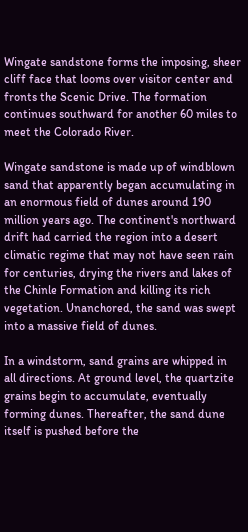Wingate sandstone forms the imposing, sheer cliff face that looms over visitor center and fronts the Scenic Drive. The formation continues southward for another 60 miles to meet the Colorado River.

Wingate sandstone is made up of windblown sand that apparently began accumulating in an enormous field of dunes around 190 million years ago. The continent's northward drift had carried the region into a desert climatic regime that may not have seen rain for centuries, drying the rivers and lakes of the Chinle Formation and killing its rich vegetation. Unanchored, the sand was swept into a massive field of dunes.

In a windstorm, sand grains are whipped in all directions. At ground level, the quartzite grains begin to accumulate, eventually forming dunes. Thereafter, the sand dune itself is pushed before the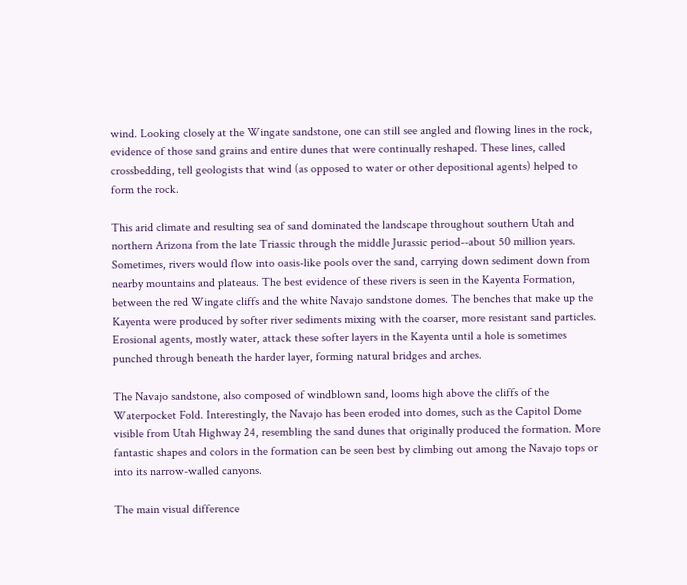wind. Looking closely at the Wingate sandstone, one can still see angled and flowing lines in the rock, evidence of those sand grains and entire dunes that were continually reshaped. These lines, called crossbedding, tell geologists that wind (as opposed to water or other depositional agents) helped to form the rock.

This arid climate and resulting sea of sand dominated the landscape throughout southern Utah and northern Arizona from the late Triassic through the middle Jurassic period--about 50 million years. Sometimes, rivers would flow into oasis-like pools over the sand, carrying down sediment down from nearby mountains and plateaus. The best evidence of these rivers is seen in the Kayenta Formation, between the red Wingate cliffs and the white Navajo sandstone domes. The benches that make up the Kayenta were produced by softer river sediments mixing with the coarser, more resistant sand particles. Erosional agents, mostly water, attack these softer layers in the Kayenta until a hole is sometimes punched through beneath the harder layer, forming natural bridges and arches.

The Navajo sandstone, also composed of windblown sand, looms high above the cliffs of the Waterpocket Fold. Interestingly, the Navajo has been eroded into domes, such as the Capitol Dome visible from Utah Highway 24, resembling the sand dunes that originally produced the formation. More fantastic shapes and colors in the formation can be seen best by climbing out among the Navajo tops or into its narrow-walled canyons.

The main visual difference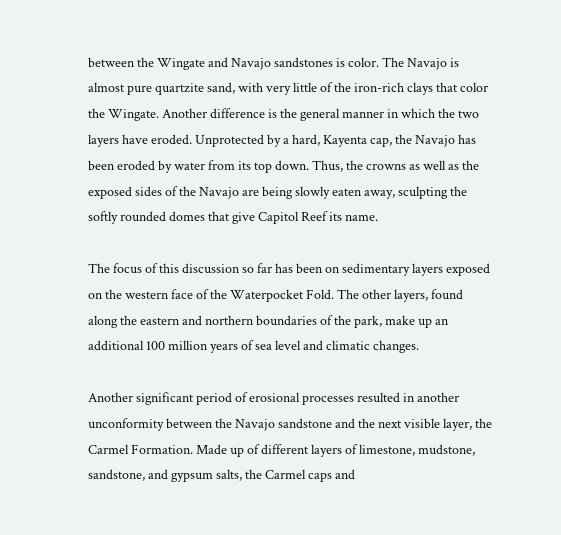between the Wingate and Navajo sandstones is color. The Navajo is almost pure quartzite sand, with very little of the iron-rich clays that color the Wingate. Another difference is the general manner in which the two layers have eroded. Unprotected by a hard, Kayenta cap, the Navajo has been eroded by water from its top down. Thus, the crowns as well as the exposed sides of the Navajo are being slowly eaten away, sculpting the softly rounded domes that give Capitol Reef its name.

The focus of this discussion so far has been on sedimentary layers exposed on the western face of the Waterpocket Fold. The other layers, found along the eastern and northern boundaries of the park, make up an additional 100 million years of sea level and climatic changes.

Another significant period of erosional processes resulted in another unconformity between the Navajo sandstone and the next visible layer, the Carmel Formation. Made up of different layers of limestone, mudstone, sandstone, and gypsum salts, the Carmel caps and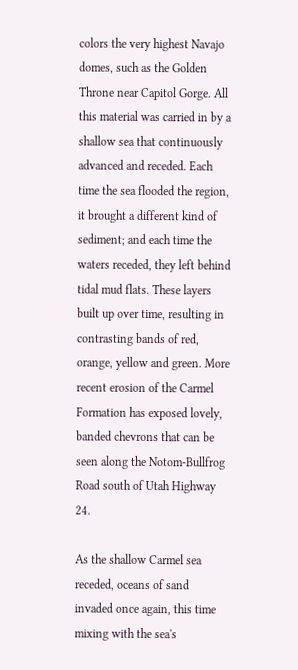colors the very highest Navajo domes, such as the Golden Throne near Capitol Gorge. All this material was carried in by a shallow sea that continuously advanced and receded. Each time the sea flooded the region, it brought a different kind of sediment; and each time the waters receded, they left behind tidal mud flats. These layers built up over time, resulting in contrasting bands of red, orange, yellow and green. More recent erosion of the Carmel Formation has exposed lovely, banded chevrons that can be seen along the Notom-Bullfrog Road south of Utah Highway 24.

As the shallow Carmel sea receded, oceans of sand invaded once again, this time mixing with the sea's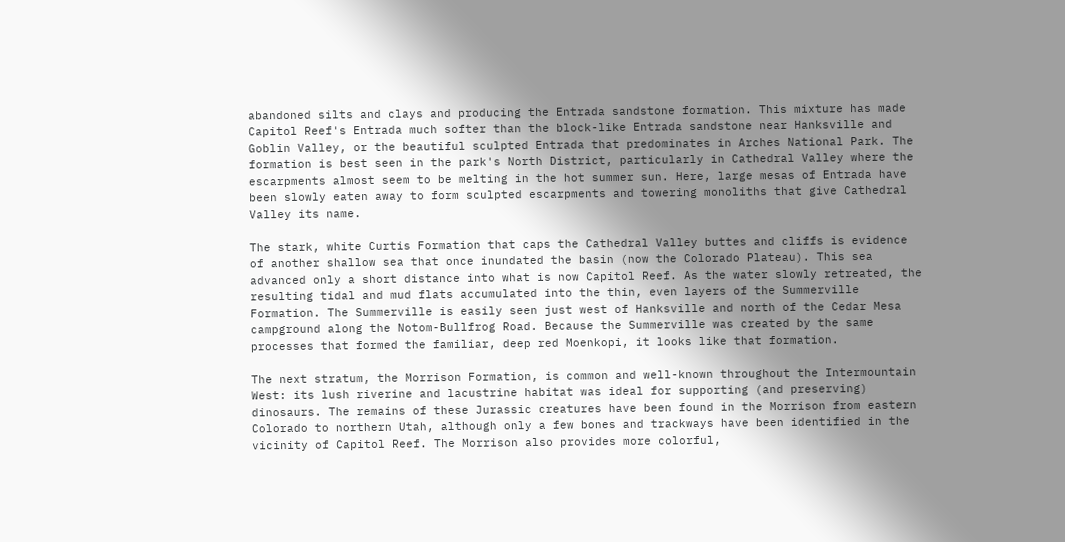abandoned silts and clays and producing the Entrada sandstone formation. This mixture has made Capitol Reef's Entrada much softer than the block-like Entrada sandstone near Hanksville and Goblin Valley, or the beautiful sculpted Entrada that predominates in Arches National Park. The formation is best seen in the park's North District, particularly in Cathedral Valley where the escarpments almost seem to be melting in the hot summer sun. Here, large mesas of Entrada have been slowly eaten away to form sculpted escarpments and towering monoliths that give Cathedral Valley its name.

The stark, white Curtis Formation that caps the Cathedral Valley buttes and cliffs is evidence of another shallow sea that once inundated the basin (now the Colorado Plateau). This sea advanced only a short distance into what is now Capitol Reef. As the water slowly retreated, the resulting tidal and mud flats accumulated into the thin, even layers of the Summerville Formation. The Summerville is easily seen just west of Hanksville and north of the Cedar Mesa campground along the Notom-Bullfrog Road. Because the Summerville was created by the same processes that formed the familiar, deep red Moenkopi, it looks like that formation.

The next stratum, the Morrison Formation, is common and well-known throughout the Intermountain West: its lush riverine and lacustrine habitat was ideal for supporting (and preserving) dinosaurs. The remains of these Jurassic creatures have been found in the Morrison from eastern Colorado to northern Utah, although only a few bones and trackways have been identified in the vicinity of Capitol Reef. The Morrison also provides more colorful,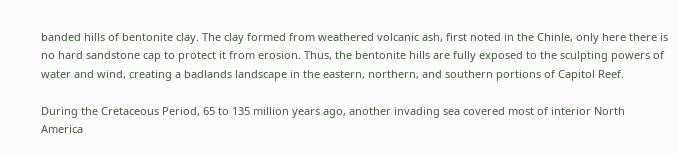banded hills of bentonite clay. The clay formed from weathered volcanic ash, first noted in the Chinle, only here there is no hard sandstone cap to protect it from erosion. Thus, the bentonite hills are fully exposed to the sculpting powers of water and wind, creating a badlands landscape in the eastern, northern, and southern portions of Capitol Reef.

During the Cretaceous Period, 65 to 135 million years ago, another invading sea covered most of interior North America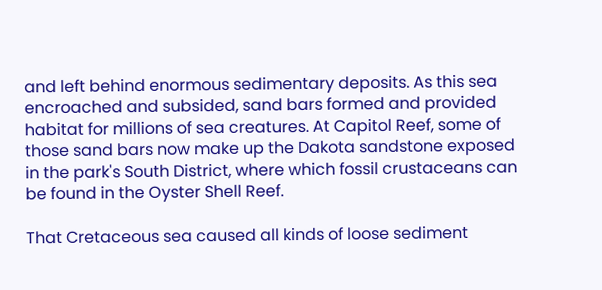and left behind enormous sedimentary deposits. As this sea encroached and subsided, sand bars formed and provided habitat for millions of sea creatures. At Capitol Reef, some of those sand bars now make up the Dakota sandstone exposed in the park's South District, where which fossil crustaceans can be found in the Oyster Shell Reef.

That Cretaceous sea caused all kinds of loose sediment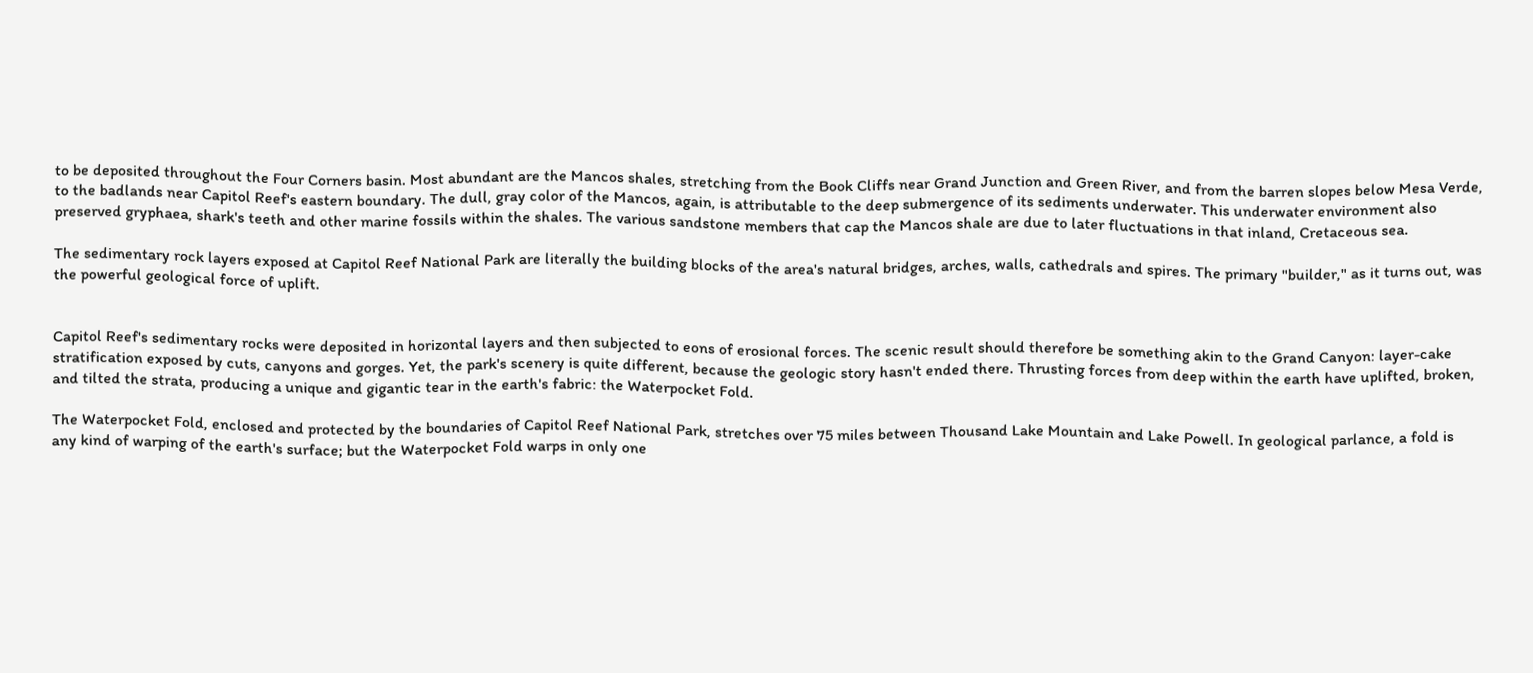to be deposited throughout the Four Corners basin. Most abundant are the Mancos shales, stretching from the Book Cliffs near Grand Junction and Green River, and from the barren slopes below Mesa Verde, to the badlands near Capitol Reef's eastern boundary. The dull, gray color of the Mancos, again, is attributable to the deep submergence of its sediments underwater. This underwater environment also preserved gryphaea, shark's teeth and other marine fossils within the shales. The various sandstone members that cap the Mancos shale are due to later fluctuations in that inland, Cretaceous sea.

The sedimentary rock layers exposed at Capitol Reef National Park are literally the building blocks of the area's natural bridges, arches, walls, cathedrals and spires. The primary "builder," as it turns out, was the powerful geological force of uplift.


Capitol Reef's sedimentary rocks were deposited in horizontal layers and then subjected to eons of erosional forces. The scenic result should therefore be something akin to the Grand Canyon: layer-cake stratification exposed by cuts, canyons and gorges. Yet, the park's scenery is quite different, because the geologic story hasn't ended there. Thrusting forces from deep within the earth have uplifted, broken, and tilted the strata, producing a unique and gigantic tear in the earth's fabric: the Waterpocket Fold.

The Waterpocket Fold, enclosed and protected by the boundaries of Capitol Reef National Park, stretches over 75 miles between Thousand Lake Mountain and Lake Powell. In geological parlance, a fold is any kind of warping of the earth's surface; but the Waterpocket Fold warps in only one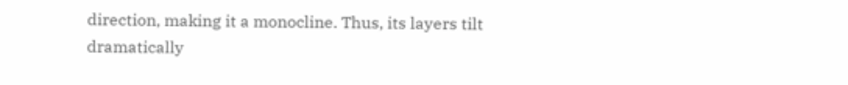direction, making it a monocline. Thus, its layers tilt dramatically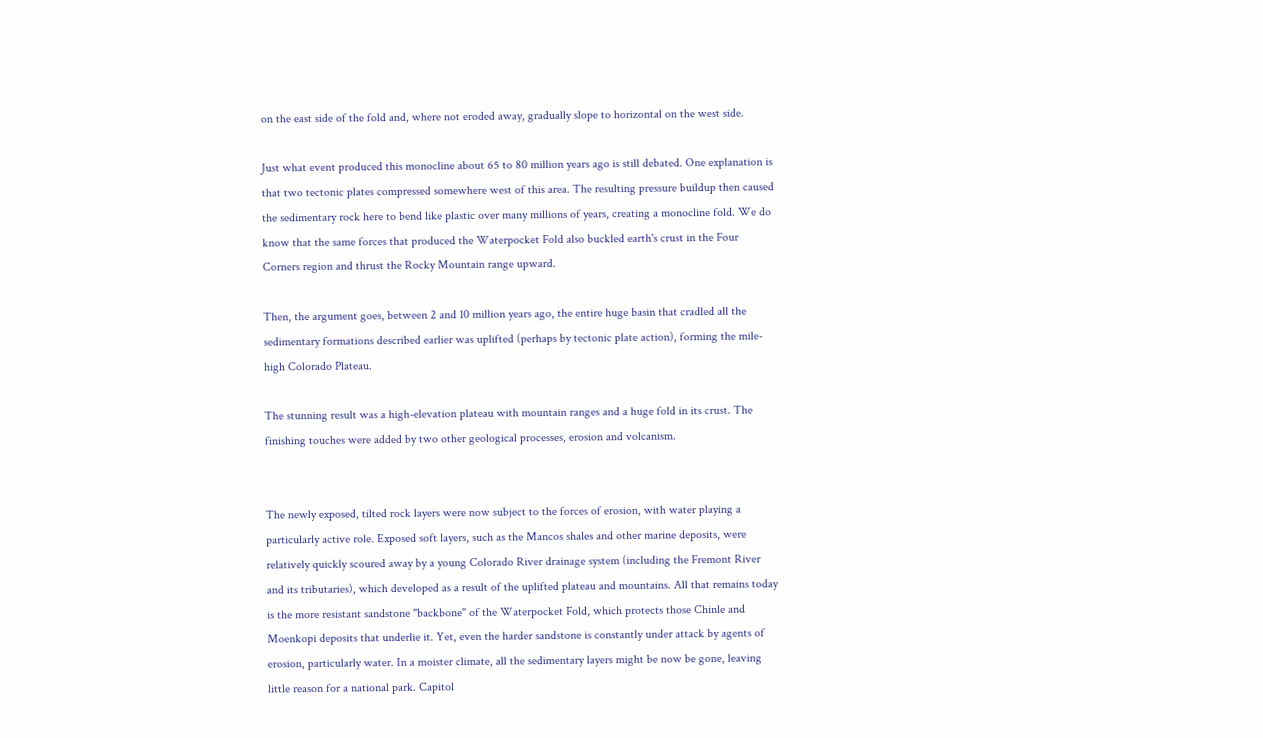on the east side of the fold and, where not eroded away, gradually slope to horizontal on the west side.

Just what event produced this monocline about 65 to 80 million years ago is still debated. One explanation is that two tectonic plates compressed somewhere west of this area. The resulting pressure buildup then caused the sedimentary rock here to bend like plastic over many millions of years, creating a monocline fold. We do know that the same forces that produced the Waterpocket Fold also buckled earth's crust in the Four Corners region and thrust the Rocky Mountain range upward.

Then, the argument goes, between 2 and 10 million years ago, the entire huge basin that cradled all the sedimentary formations described earlier was uplifted (perhaps by tectonic plate action), forming the mile-high Colorado Plateau.

The stunning result was a high-elevation plateau with mountain ranges and a huge fold in its crust. The finishing touches were added by two other geological processes, erosion and volcanism.


The newly exposed, tilted rock layers were now subject to the forces of erosion, with water playing a particularly active role. Exposed soft layers, such as the Mancos shales and other marine deposits, were relatively quickly scoured away by a young Colorado River drainage system (including the Fremont River and its tributaries), which developed as a result of the uplifted plateau and mountains. All that remains today is the more resistant sandstone "backbone" of the Waterpocket Fold, which protects those Chinle and Moenkopi deposits that underlie it. Yet, even the harder sandstone is constantly under attack by agents of erosion, particularly water. In a moister climate, all the sedimentary layers might be now be gone, leaving little reason for a national park. Capitol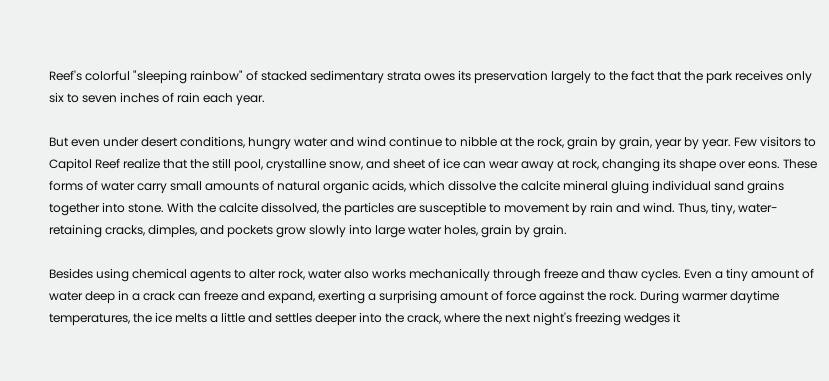Reef's colorful "sleeping rainbow" of stacked sedimentary strata owes its preservation largely to the fact that the park receives only six to seven inches of rain each year.

But even under desert conditions, hungry water and wind continue to nibble at the rock, grain by grain, year by year. Few visitors to Capitol Reef realize that the still pool, crystalline snow, and sheet of ice can wear away at rock, changing its shape over eons. These forms of water carry small amounts of natural organic acids, which dissolve the calcite mineral gluing individual sand grains together into stone. With the calcite dissolved, the particles are susceptible to movement by rain and wind. Thus, tiny, water-retaining cracks, dimples, and pockets grow slowly into large water holes, grain by grain.

Besides using chemical agents to alter rock, water also works mechanically through freeze and thaw cycles. Even a tiny amount of water deep in a crack can freeze and expand, exerting a surprising amount of force against the rock. During warmer daytime temperatures, the ice melts a little and settles deeper into the crack, where the next night's freezing wedges it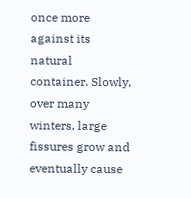once more against its natural container. Slowly, over many winters, large fissures grow and eventually cause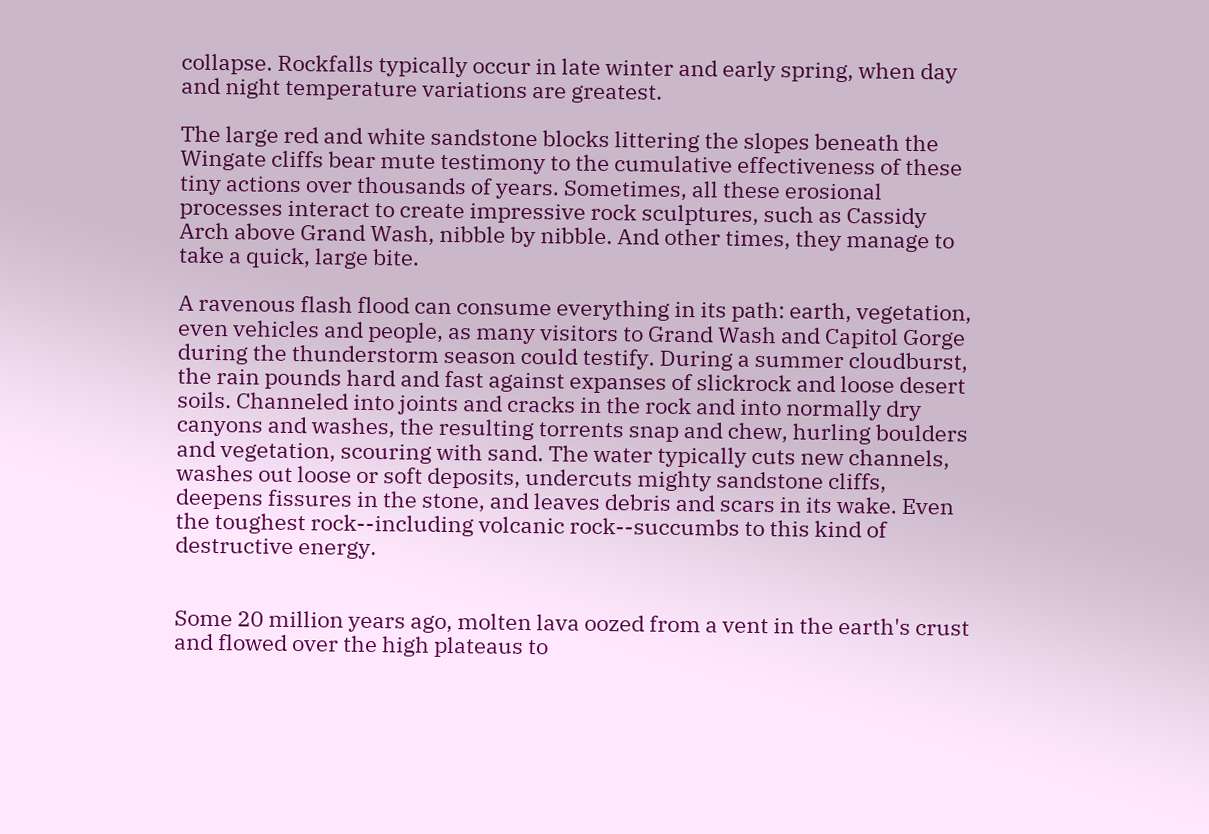collapse. Rockfalls typically occur in late winter and early spring, when day and night temperature variations are greatest.

The large red and white sandstone blocks littering the slopes beneath the Wingate cliffs bear mute testimony to the cumulative effectiveness of these tiny actions over thousands of years. Sometimes, all these erosional processes interact to create impressive rock sculptures, such as Cassidy Arch above Grand Wash, nibble by nibble. And other times, they manage to take a quick, large bite.

A ravenous flash flood can consume everything in its path: earth, vegetation, even vehicles and people, as many visitors to Grand Wash and Capitol Gorge during the thunderstorm season could testify. During a summer cloudburst, the rain pounds hard and fast against expanses of slickrock and loose desert soils. Channeled into joints and cracks in the rock and into normally dry canyons and washes, the resulting torrents snap and chew, hurling boulders and vegetation, scouring with sand. The water typically cuts new channels, washes out loose or soft deposits, undercuts mighty sandstone cliffs, deepens fissures in the stone, and leaves debris and scars in its wake. Even the toughest rock--including volcanic rock--succumbs to this kind of destructive energy.


Some 20 million years ago, molten lava oozed from a vent in the earth's crust and flowed over the high plateaus to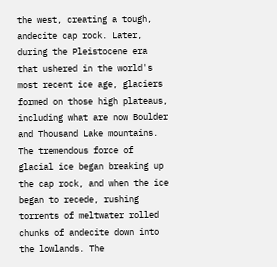the west, creating a tough, andecite cap rock. Later, during the Pleistocene era that ushered in the world's most recent ice age, glaciers formed on those high plateaus, including what are now Boulder and Thousand Lake mountains. The tremendous force of glacial ice began breaking up the cap rock, and when the ice began to recede, rushing torrents of meltwater rolled chunks of andecite down into the lowlands. The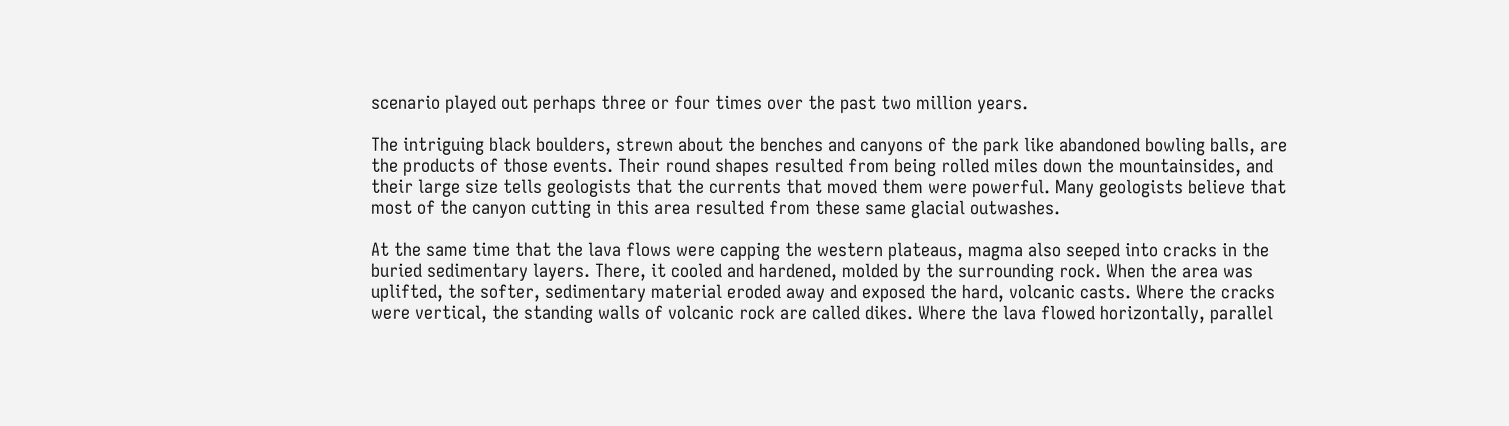scenario played out perhaps three or four times over the past two million years.

The intriguing black boulders, strewn about the benches and canyons of the park like abandoned bowling balls, are the products of those events. Their round shapes resulted from being rolled miles down the mountainsides, and their large size tells geologists that the currents that moved them were powerful. Many geologists believe that most of the canyon cutting in this area resulted from these same glacial outwashes.

At the same time that the lava flows were capping the western plateaus, magma also seeped into cracks in the buried sedimentary layers. There, it cooled and hardened, molded by the surrounding rock. When the area was uplifted, the softer, sedimentary material eroded away and exposed the hard, volcanic casts. Where the cracks were vertical, the standing walls of volcanic rock are called dikes. Where the lava flowed horizontally, parallel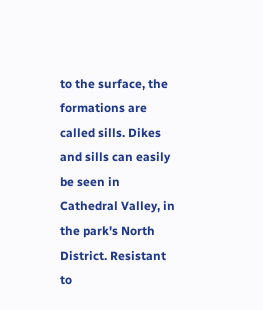to the surface, the formations are called sills. Dikes and sills can easily be seen in Cathedral Valley, in the park's North District. Resistant to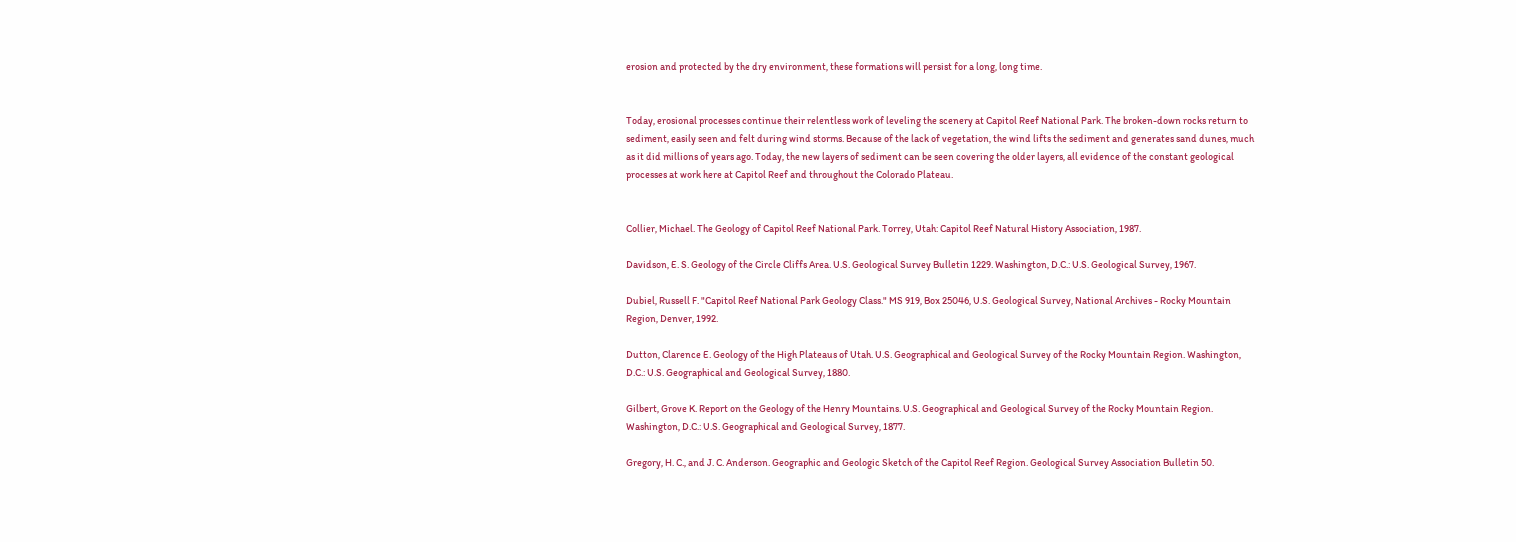erosion and protected by the dry environment, these formations will persist for a long, long time.


Today, erosional processes continue their relentless work of leveling the scenery at Capitol Reef National Park. The broken-down rocks return to sediment, easily seen and felt during wind storms. Because of the lack of vegetation, the wind lifts the sediment and generates sand dunes, much as it did millions of years ago. Today, the new layers of sediment can be seen covering the older layers, all evidence of the constant geological processes at work here at Capitol Reef and throughout the Colorado Plateau.


Collier, Michael. The Geology of Capitol Reef National Park. Torrey, Utah: Capitol Reef Natural History Association, 1987.

Davidson, E. S. Geology of the Circle Cliffs Area. U.S. Geological Survey Bulletin 1229. Washington, D.C.: U.S. Geological Survey, 1967.

Dubiel, Russell F. "Capitol Reef National Park Geology Class." MS 919, Box 25046, U.S. Geological Survey, National Archives - Rocky Mountain Region, Denver, 1992.

Dutton, Clarence E. Geology of the High Plateaus of Utah. U.S. Geographical and Geological Survey of the Rocky Mountain Region. Washington, D.C.: U.S. Geographical and Geological Survey, 1880.

Gilbert, Grove K. Report on the Geology of the Henry Mountains. U.S. Geographical and Geological Survey of the Rocky Mountain Region. Washington, D.C.: U.S. Geographical and Geological Survey, 1877.

Gregory, H. C., and J. C. Anderson. Geographic and Geologic Sketch of the Capitol Reef Region. Geological Survey Association Bulletin 50.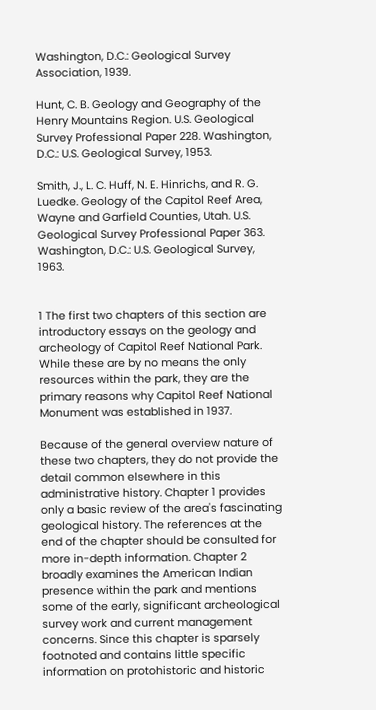Washington, D.C.: Geological Survey Association, 1939.

Hunt, C. B. Geology and Geography of the Henry Mountains Region. U.S. Geological Survey Professional Paper 228. Washington, D.C.: U.S. Geological Survey, 1953.

Smith, J., L. C. Huff, N. E. Hinrichs, and R. G. Luedke. Geology of the Capitol Reef Area, Wayne and Garfield Counties, Utah. U.S. Geological Survey Professional Paper 363. Washington, D.C.: U.S. Geological Survey, 1963.


1 The first two chapters of this section are introductory essays on the geology and archeology of Capitol Reef National Park. While these are by no means the only resources within the park, they are the primary reasons why Capitol Reef National Monument was established in 1937.

Because of the general overview nature of these two chapters, they do not provide the detail common elsewhere in this administrative history. Chapter 1 provides only a basic review of the area's fascinating geological history. The references at the end of the chapter should be consulted for more in-depth information. Chapter 2 broadly examines the American Indian presence within the park and mentions some of the early, significant archeological survey work and current management concerns. Since this chapter is sparsely footnoted and contains little specific information on protohistoric and historic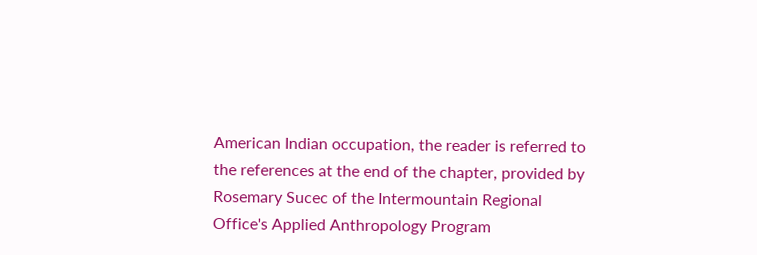American Indian occupation, the reader is referred to the references at the end of the chapter, provided by Rosemary Sucec of the Intermountain Regional Office's Applied Anthropology Program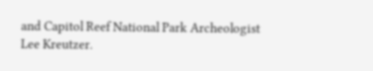and Capitol Reef National Park Archeologist Lee Kreutzer.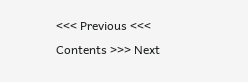<<< Previous <<< Contents >>> Next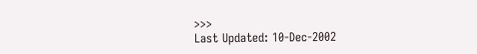>>>
Last Updated: 10-Dec-2002